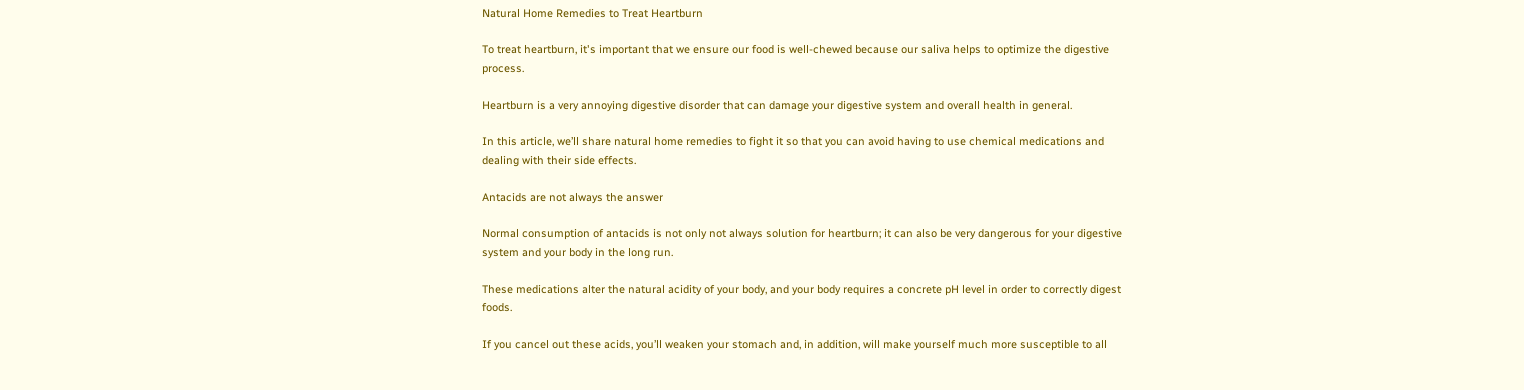Natural Home Remedies to Treat Heartburn

To treat heartburn, it's important that we ensure our food is well-chewed because our saliva helps to optimize the digestive process.

Heartburn is a very annoying digestive disorder that can damage your digestive system and overall health in general.

In this article, we’ll share natural home remedies to fight it so that you can avoid having to use chemical medications and dealing with their side effects.

Antacids are not always the answer

Normal consumption of antacids is not only not always solution for heartburn; it can also be very dangerous for your digestive system and your body in the long run.

These medications alter the natural acidity of your body, and your body requires a concrete pH level in order to correctly digest foods.

If you cancel out these acids, you’ll weaken your stomach and, in addition, will make yourself much more susceptible to all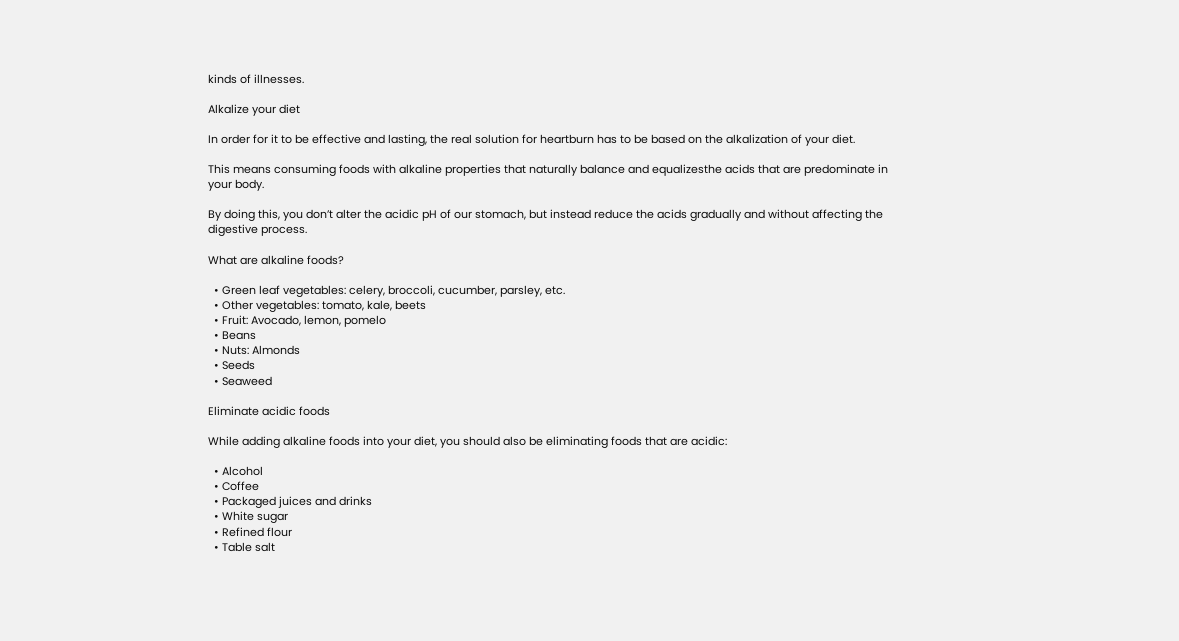kinds of illnesses.

Alkalize your diet

In order for it to be effective and lasting, the real solution for heartburn has to be based on the alkalization of your diet.

This means consuming foods with alkaline properties that naturally balance and equalizesthe acids that are predominate in your body.

By doing this, you don’t alter the acidic pH of our stomach, but instead reduce the acids gradually and without affecting the digestive process.

What are alkaline foods?

  • Green leaf vegetables: celery, broccoli, cucumber, parsley, etc.
  • Other vegetables: tomato, kale, beets
  • Fruit: Avocado, lemon, pomelo
  • Beans
  • Nuts: Almonds
  • Seeds
  • Seaweed

Eliminate acidic foods

While adding alkaline foods into your diet, you should also be eliminating foods that are acidic:

  • Alcohol
  • Coffee
  • Packaged juices and drinks
  • White sugar
  • Refined flour
  • Table salt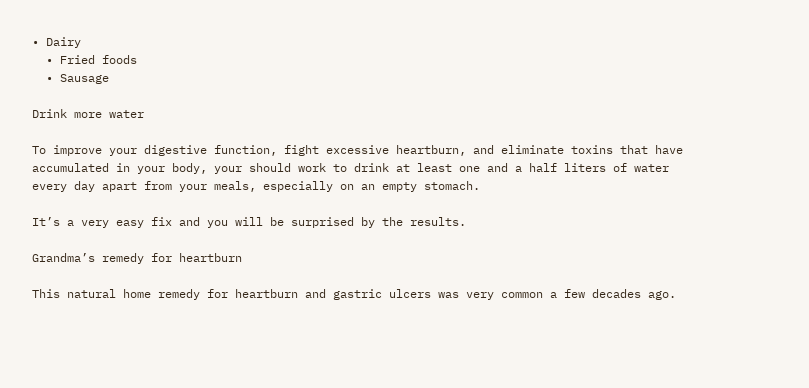• Dairy
  • Fried foods
  • Sausage

Drink more water

To improve your digestive function, fight excessive heartburn, and eliminate toxins that have accumulated in your body, your should work to drink at least one and a half liters of water every day apart from your meals, especially on an empty stomach.

It’s a very easy fix and you will be surprised by the results.

Grandma’s remedy for heartburn

This natural home remedy for heartburn and gastric ulcers was very common a few decades ago.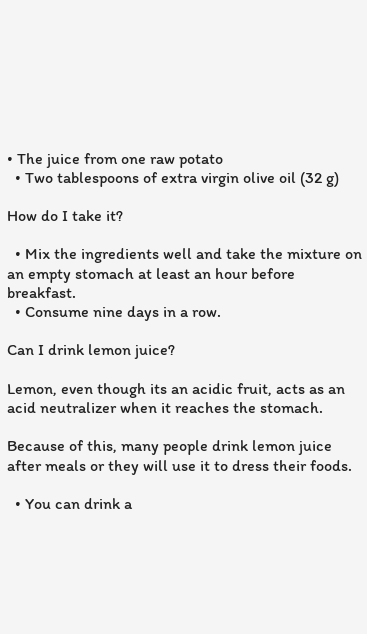• The juice from one raw potato
  • Two tablespoons of extra virgin olive oil (32 g)

How do I take it?

  • Mix the ingredients well and take the mixture on an empty stomach at least an hour before breakfast.
  • Consume nine days in a row.

Can I drink lemon juice?

Lemon, even though its an acidic fruit, acts as an acid neutralizer when it reaches the stomach.

Because of this, many people drink lemon juice after meals or they will use it to dress their foods.

  • You can drink a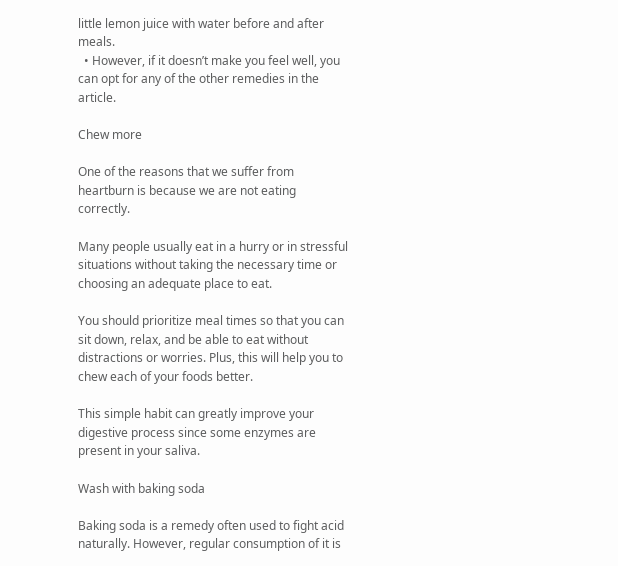little lemon juice with water before and after meals.
  • However, if it doesn’t make you feel well, you can opt for any of the other remedies in the article.

Chew more

One of the reasons that we suffer from heartburn is because we are not eating correctly.

Many people usually eat in a hurry or in stressful situations without taking the necessary time or choosing an adequate place to eat.

You should prioritize meal times so that you can sit down, relax, and be able to eat without distractions or worries. Plus, this will help you to chew each of your foods better.

This simple habit can greatly improve your digestive process since some enzymes are present in your saliva.

Wash with baking soda

Baking soda is a remedy often used to fight acid naturally. However, regular consumption of it is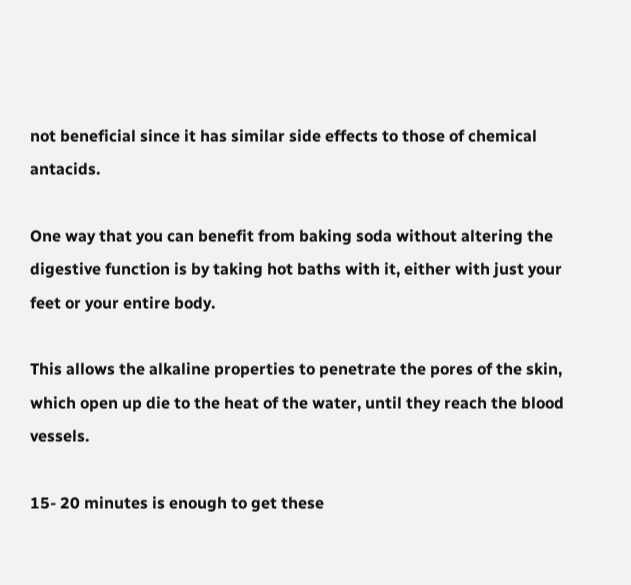not beneficial since it has similar side effects to those of chemical antacids.

One way that you can benefit from baking soda without altering the digestive function is by taking hot baths with it, either with just your feet or your entire body.

This allows the alkaline properties to penetrate the pores of the skin, which open up die to the heat of the water, until they reach the blood vessels.

15- 20 minutes is enough to get these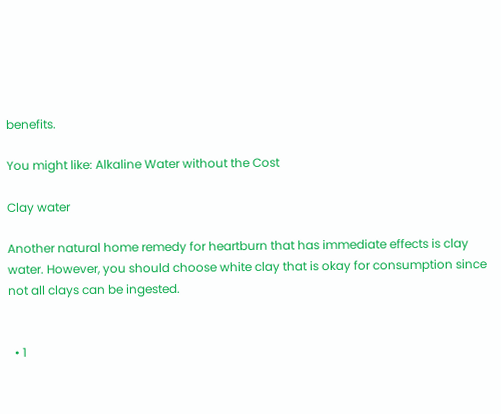benefits.

You might like: Alkaline Water without the Cost

Clay water

Another natural home remedy for heartburn that has immediate effects is clay water. However, you should choose white clay that is okay for consumption since not all clays can be ingested.


  • 1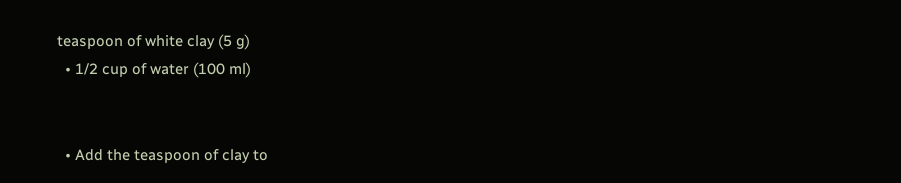teaspoon of white clay (5 g)
  • 1/2 cup of water (100 ml)


  • Add the teaspoon of clay to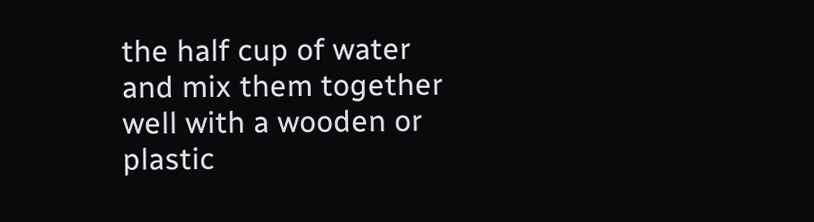the half cup of water and mix them together well with a wooden or plastic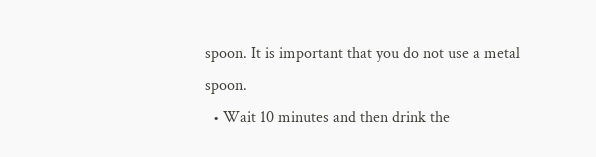spoon. It is important that you do not use a metal spoon.
  • Wait 10 minutes and then drink the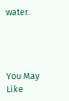water.




You May Like